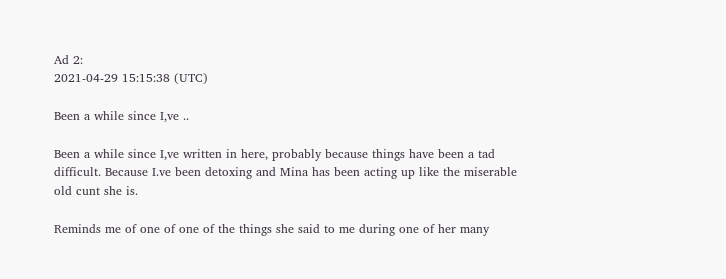Ad 2:
2021-04-29 15:15:38 (UTC)

Been a while since I,ve ..

Been a while since I,ve written in here, probably because things have been a tad difficult. Because I.ve been detoxing and Mina has been acting up like the miserable old cunt she is.

Reminds me of one of one of the things she said to me during one of her many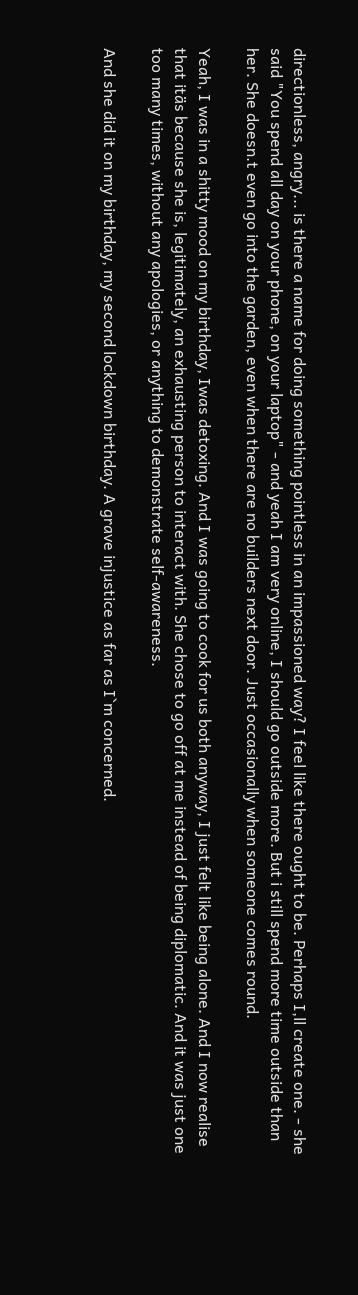directionless, angry... is there a name for doing something pointless in an impassioned way? I feel like there ought to be. Perhaps I,ll create one. - she said "You spend all day on your phone, on your laptop" - and yeah I am very online, I should go outside more. But i still spend more time outside than her. She doesn.t even go into the garden, even when there are no builders next door. Just occasionally when someone comes round.

Yeah, I was in a shitty mood on my birthday, Iwas detoxing. And I was going to cook for us both anyway, I just felt like being alone. And I now realise that itäs because she is, legitimately, an exhausting person to interact with. She chose to go off at me instead of being diplomatic. And it was just one too many times, without any apologies, or anything to demonstrate self-awareness.

And she did it on my birthday, my second lockdown birthday. A grave injustice as far as Iˋm concerned.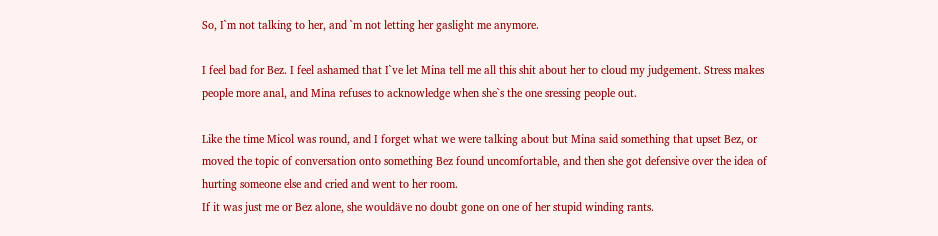So, Iˋm not talking to her, and ˋm not letting her gaslight me anymore.

I feel bad for Bez. I feel ashamed that Iˋve let Mina tell me all this shit about her to cloud my judgement. Stress makes people more anal, and Mina refuses to acknowledge when sheˋs the one sressing people out.

Like the time Micol was round, and I forget what we were talking about but Mina said something that upset Bez, or moved the topic of conversation onto something Bez found uncomfortable, and then she got defensive over the idea of hurting someone else and cried and went to her room.
If it was just me or Bez alone, she wouldäve no doubt gone on one of her stupid winding rants.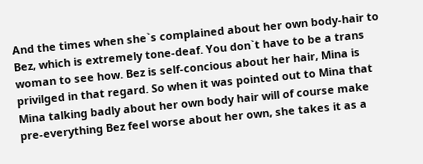And the times when sheˋs complained about her own body-hair to Bez, which is extremely tone-deaf. You donˋt have to be a trans woman to see how. Bez is self-concious about her hair, Mina is privilged in that regard. So when it was pointed out to Mina that Mina talking badly about her own body hair will of course make pre-everything Bez feel worse about her own, she takes it as a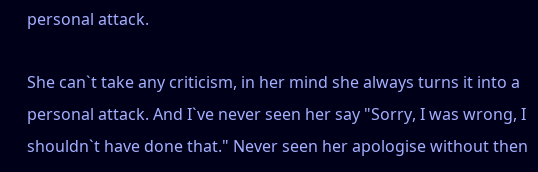personal attack.

She canˋt take any criticism, in her mind she always turns it into a personal attack. And Iˋve never seen her say "Sorry, I was wrong, I shouldnˋt have done that." Never seen her apologise without then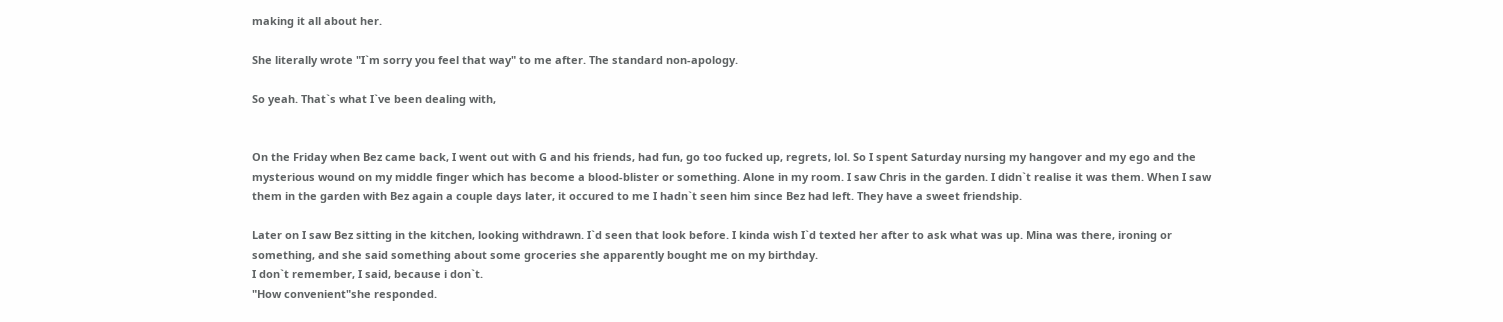making it all about her.

She literally wrote "Iˋm sorry you feel that way" to me after. The standard non-apology.

So yeah. Thatˋs what Iˋve been dealing with,


On the Friday when Bez came back, I went out with G and his friends, had fun, go too fucked up, regrets, lol. So I spent Saturday nursing my hangover and my ego and the mysterious wound on my middle finger which has become a blood-blister or something. Alone in my room. I saw Chris in the garden. I didnˋt realise it was them. When I saw them in the garden with Bez again a couple days later, it occured to me I hadnˋt seen him since Bez had left. They have a sweet friendship.

Later on I saw Bez sitting in the kitchen, looking withdrawn. Iˋd seen that look before. I kinda wish Iˋd texted her after to ask what was up. Mina was there, ironing or something, and she said something about some groceries she apparently bought me on my birthday.
I donˋt remember, I said, because i donˋt.
"How convenient"she responded.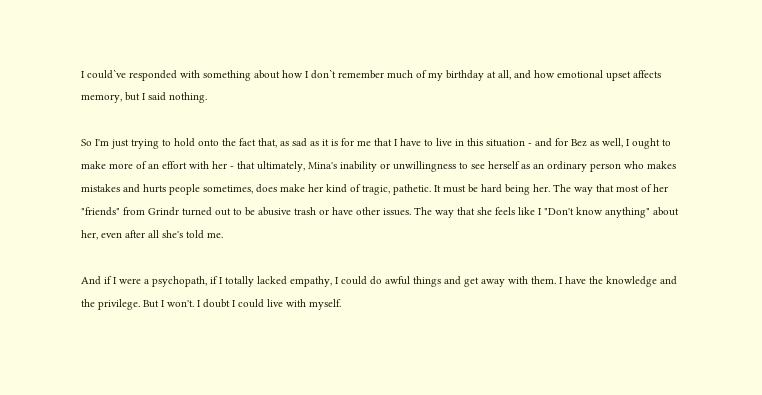I couldˋve responded with something about how I donˋt remember much of my birthday at all, and how emotional upset affects memory, but I said nothing.

So I'm just trying to hold onto the fact that, as sad as it is for me that I have to live in this situation - and for Bez as well, I ought to make more of an effort with her - that ultimately, Mina's inability or unwillingness to see herself as an ordinary person who makes mistakes and hurts people sometimes, does make her kind of tragic, pathetic. It must be hard being her. The way that most of her "friends" from Grindr turned out to be abusive trash or have other issues. The way that she feels like I "Don't know anything" about her, even after all she's told me.

And if I were a psychopath, if I totally lacked empathy, I could do awful things and get away with them. I have the knowledge and the privilege. But I won't. I doubt I could live with myself.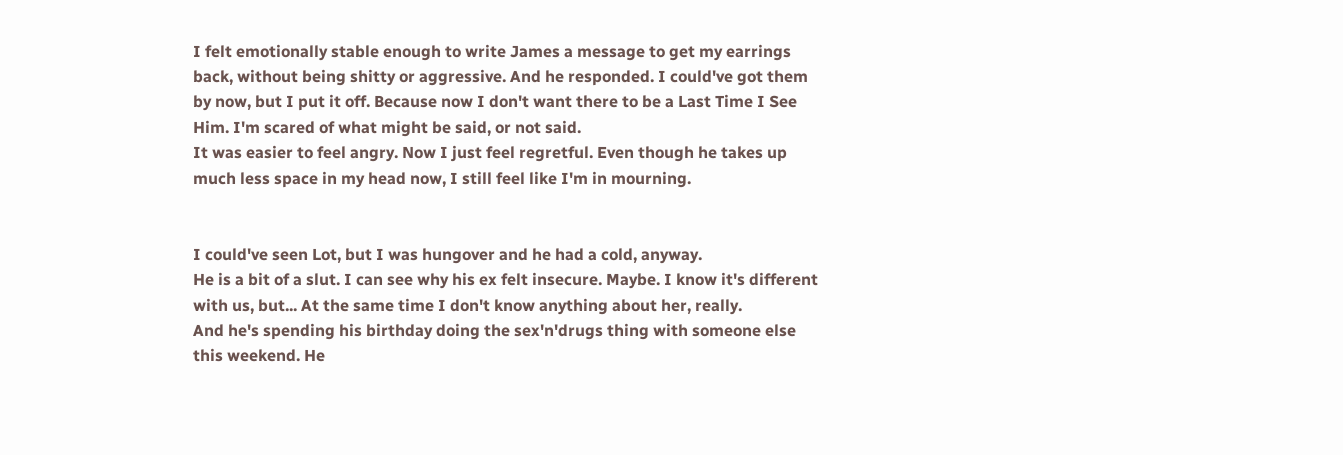I felt emotionally stable enough to write James a message to get my earrings back, without being shitty or aggressive. And he responded. I could've got them by now, but I put it off. Because now I don't want there to be a Last Time I See Him. I'm scared of what might be said, or not said.
It was easier to feel angry. Now I just feel regretful. Even though he takes up much less space in my head now, I still feel like I'm in mourning.


I could've seen Lot, but I was hungover and he had a cold, anyway.
He is a bit of a slut. I can see why his ex felt insecure. Maybe. I know it's different with us, but... At the same time I don't know anything about her, really.
And he's spending his birthday doing the sex'n'drugs thing with someone else this weekend. He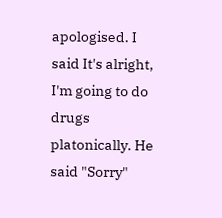apologised. I said It's alright, I'm going to do drugs platonically. He said "Sorry"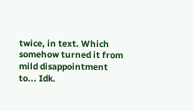twice, in text. Which somehow turned it from mild disappointment to... Idk.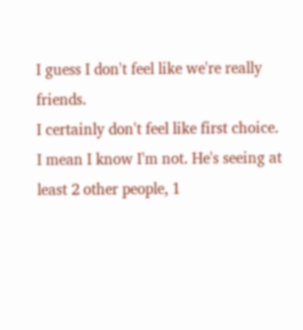I guess I don't feel like we're really friends.
I certainly don't feel like first choice. I mean I know I'm not. He's seeing at least 2 other people, 1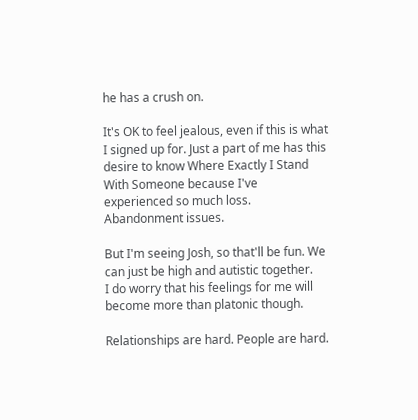he has a crush on.

It's OK to feel jealous, even if this is what I signed up for. Just a part of me has this desire to know Where Exactly I Stand With Someone because I've experienced so much loss. Abandonment issues.

But I'm seeing Josh, so that'll be fun. We can just be high and autistic together.
I do worry that his feelings for me will become more than platonic though.

Relationships are hard. People are hard.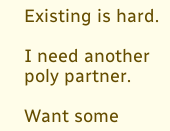Existing is hard.

I need another poly partner.

Want some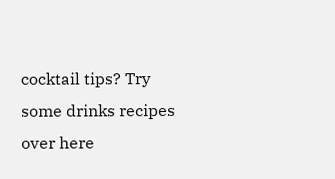cocktail tips? Try some drinks recipes over here